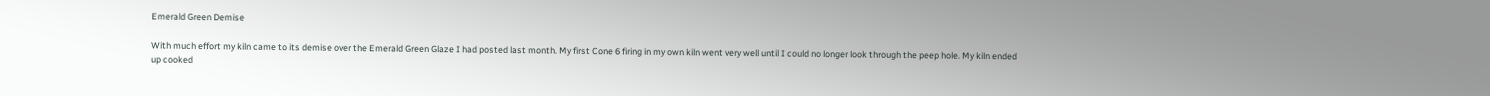Emerald Green Demise

With much effort my kiln came to its demise over the Emerald Green Glaze I had posted last month. My first Cone 6 firing in my own kiln went very well until I could no longer look through the peep hole. My kiln ended up cooked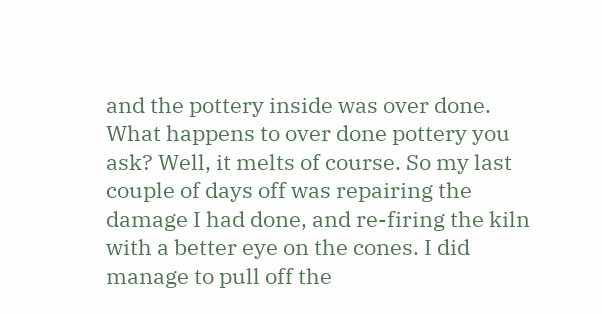and the pottery inside was over done. What happens to over done pottery you ask? Well, it melts of course. So my last couple of days off was repairing the damage I had done, and re-firing the kiln with a better eye on the cones. I did manage to pull off the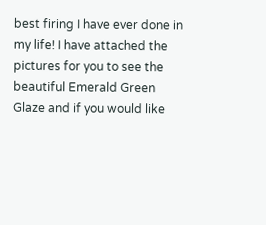best firing I have ever done in my life! I have attached the pictures for you to see the beautiful Emerald Green Glaze and if you would like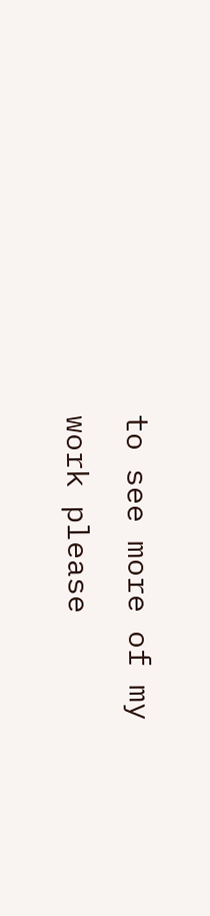to see more of my work please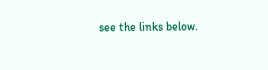see the links below.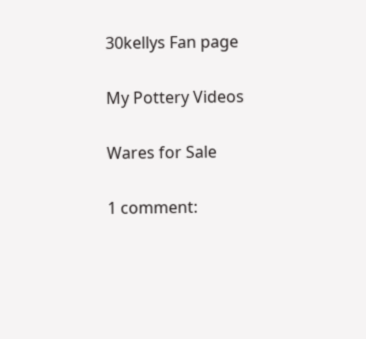30kellys Fan page

My Pottery Videos

Wares for Sale

1 comment: